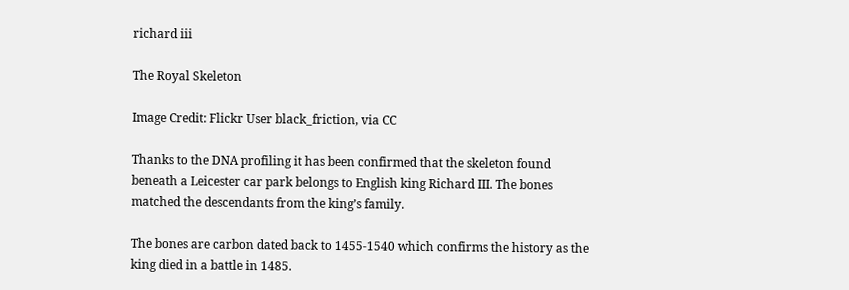richard iii

The Royal Skeleton

Image Credit: Flickr User black_friction, via CC

Thanks to the DNA profiling it has been confirmed that the skeleton found beneath a Leicester car park belongs to English king Richard III. The bones matched the descendants from the king’s family.

The bones are carbon dated back to 1455-1540 which confirms the history as the king died in a battle in 1485.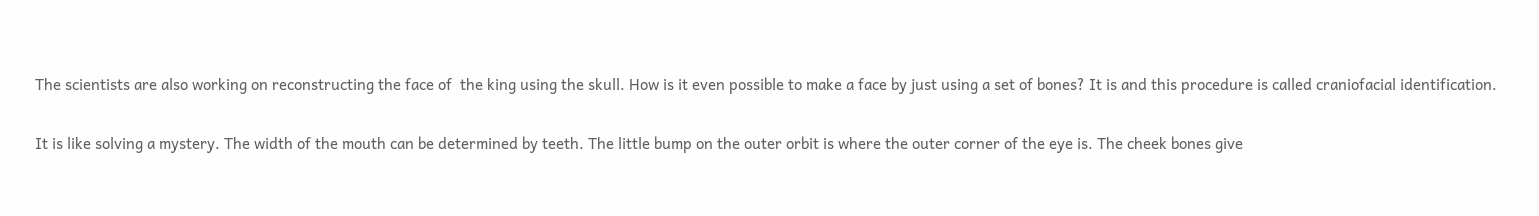The scientists are also working on reconstructing the face of  the king using the skull. How is it even possible to make a face by just using a set of bones? It is and this procedure is called craniofacial identification.

It is like solving a mystery. The width of the mouth can be determined by teeth. The little bump on the outer orbit is where the outer corner of the eye is. The cheek bones give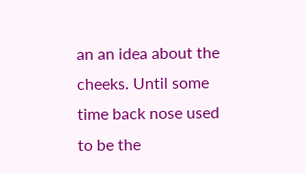an an idea about the cheeks. Until some time back nose used to be the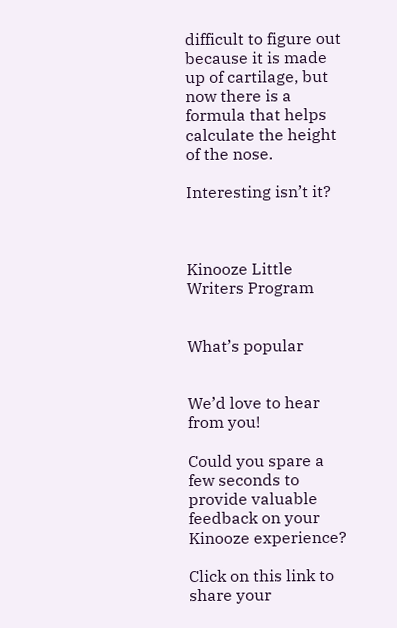difficult to figure out because it is made up of cartilage, but now there is a formula that helps calculate the height of the nose.

Interesting isn’t it?



Kinooze Little Writers Program


What’s popular


We’d love to hear from you!

Could you spare a few seconds to provide valuable feedback on your Kinooze experience?

Click on this link to share your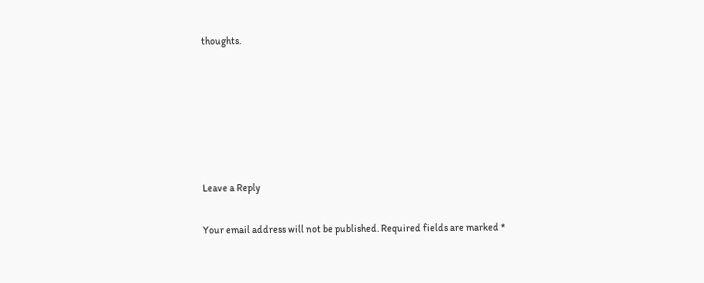thoughts.






Leave a Reply

Your email address will not be published. Required fields are marked *